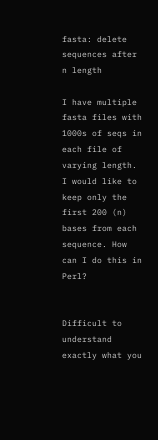fasta: delete sequences after n length

I have multiple fasta files with 1000s of seqs in each file of varying length. I would like to keep only the first 200 (n) bases from each sequence. How can I do this in Perl?


Difficult to understand exactly what you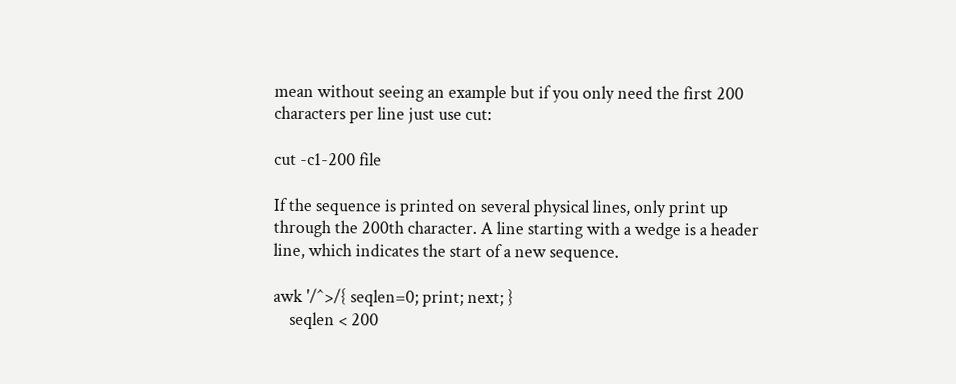mean without seeing an example but if you only need the first 200 characters per line just use cut:

cut -c1-200 file

If the sequence is printed on several physical lines, only print up through the 200th character. A line starting with a wedge is a header line, which indicates the start of a new sequence.

awk '/^>/{ seqlen=0; print; next; }
    seqlen < 200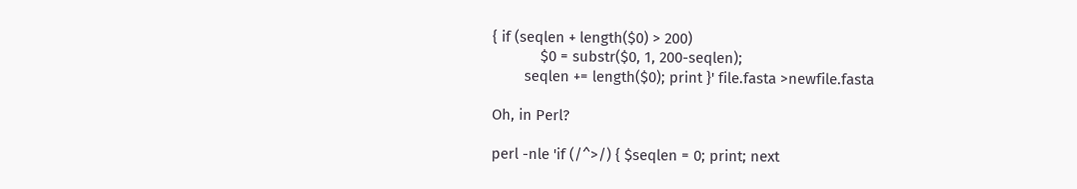{ if (seqlen + length($0) > 200)
            $0 = substr($0, 1, 200-seqlen);
        seqlen += length($0); print }' file.fasta >newfile.fasta

Oh, in Perl?

perl -nle 'if (/^>/) { $seqlen = 0; print; next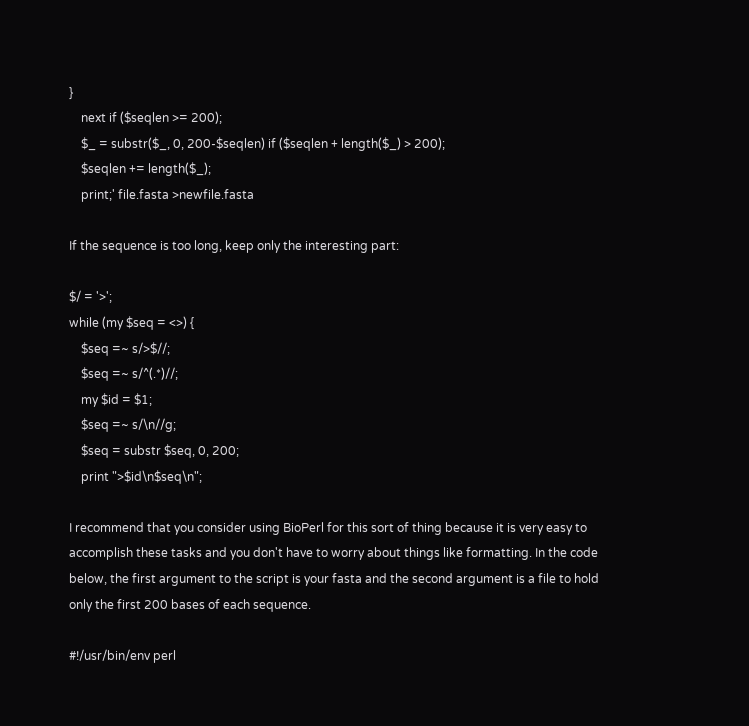}
    next if ($seqlen >= 200);
    $_ = substr($_, 0, 200-$seqlen) if ($seqlen + length($_) > 200);
    $seqlen += length($_);
    print;' file.fasta >newfile.fasta

If the sequence is too long, keep only the interesting part:

$/ = '>';
while (my $seq = <>) {
    $seq =~ s/>$//;
    $seq =~ s/^(.*)//;
    my $id = $1;
    $seq =~ s/\n//g;
    $seq = substr $seq, 0, 200;
    print ">$id\n$seq\n";

I recommend that you consider using BioPerl for this sort of thing because it is very easy to accomplish these tasks and you don't have to worry about things like formatting. In the code below, the first argument to the script is your fasta and the second argument is a file to hold only the first 200 bases of each sequence.

#!/usr/bin/env perl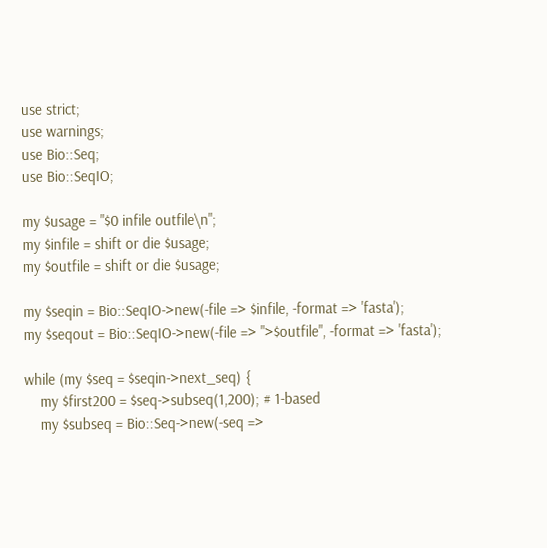use strict;
use warnings;
use Bio::Seq;
use Bio::SeqIO;

my $usage = "$0 infile outfile\n";
my $infile = shift or die $usage;
my $outfile = shift or die $usage;

my $seqin = Bio::SeqIO->new(-file => $infile, -format => 'fasta');
my $seqout = Bio::SeqIO->new(-file => ">$outfile", -format => 'fasta');

while (my $seq = $seqin->next_seq) {
    my $first200 = $seq->subseq(1,200); # 1-based
    my $subseq = Bio::Seq->new(-seq =>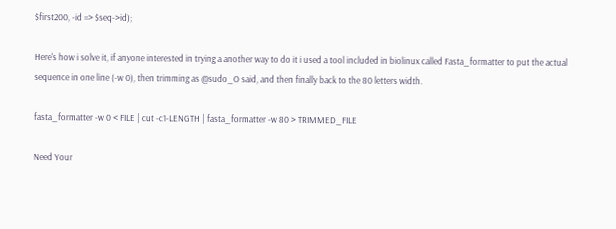$first200, -id => $seq->id);

Here's how i solve it, if anyone interested in trying a another way to do it i used a tool included in biolinux called Fasta_formatter to put the actual sequence in one line (-w 0), then trimming as @sudo_O said, and then finally back to the 80 letters width.

fasta_formatter -w 0 < FILE | cut -c1-LENGTH | fasta_formatter -w 80 > TRIMMED_FILE

Need Your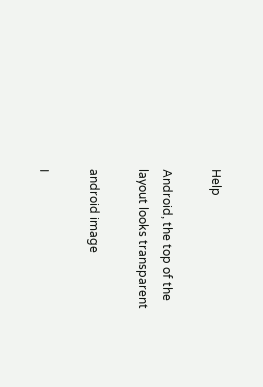Help

Android, the top of the layout looks transparent

android image

I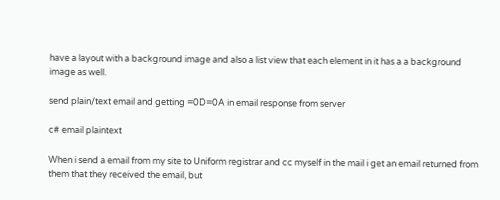have a layout with a background image and also a list view that each element in it has a a background image as well.

send plain/text email and getting =0D=0A in email response from server

c# email plaintext

When i send a email from my site to Uniform registrar and cc myself in the mail i get an email returned from them that they received the email, but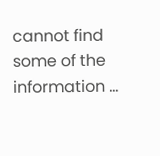cannot find some of the information ...